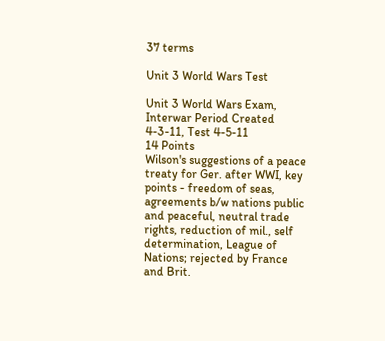37 terms

Unit 3 World Wars Test

Unit 3 World Wars Exam, Interwar Period Created 4-3-11, Test 4-5-11
14 Points
Wilson's suggestions of a peace treaty for Ger. after WWI, key points - freedom of seas, agreements b/w nations public and peaceful, neutral trade rights, reduction of mil., self determination, League of Nations; rejected by France and Brit.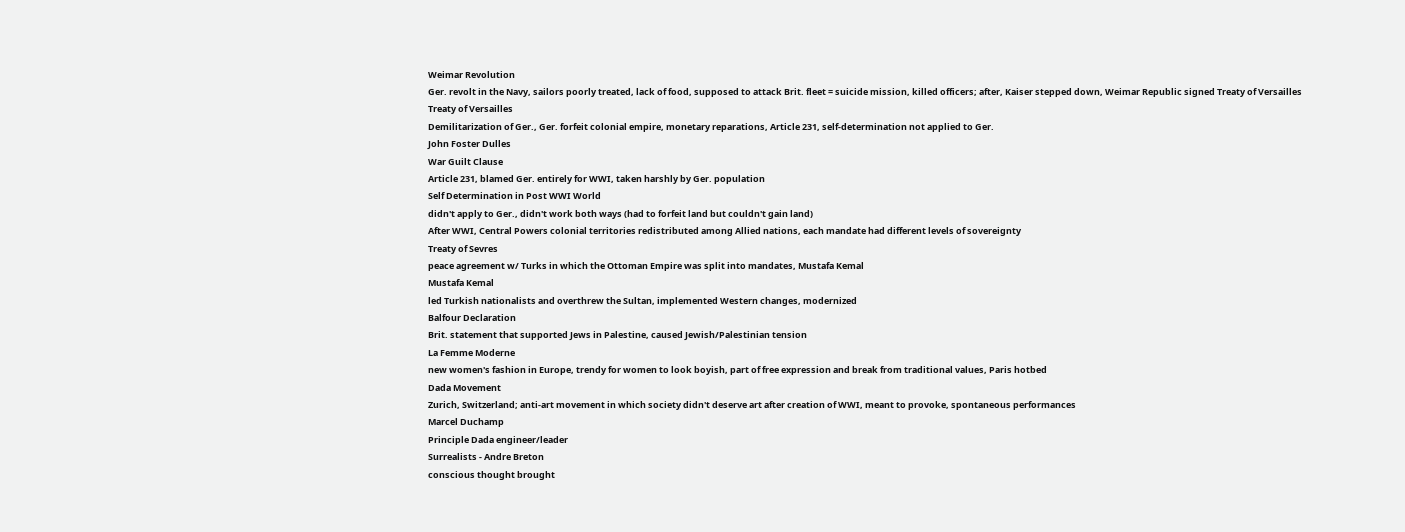Weimar Revolution
Ger. revolt in the Navy, sailors poorly treated, lack of food, supposed to attack Brit. fleet = suicide mission, killed officers; after, Kaiser stepped down, Weimar Republic signed Treaty of Versailles
Treaty of Versailles
Demilitarization of Ger., Ger. forfeit colonial empire, monetary reparations, Article 231, self-determination not applied to Ger.
John Foster Dulles
War Guilt Clause
Article 231, blamed Ger. entirely for WWI, taken harshly by Ger. population
Self Determination in Post WWI World
didn't apply to Ger., didn't work both ways (had to forfeit land but couldn't gain land)
After WWI, Central Powers colonial territories redistributed among Allied nations, each mandate had different levels of sovereignty
Treaty of Sevres
peace agreement w/ Turks in which the Ottoman Empire was split into mandates, Mustafa Kemal
Mustafa Kemal
led Turkish nationalists and overthrew the Sultan, implemented Western changes, modernized
Balfour Declaration
Brit. statement that supported Jews in Palestine, caused Jewish/Palestinian tension
La Femme Moderne
new women's fashion in Europe, trendy for women to look boyish, part of free expression and break from traditional values, Paris hotbed
Dada Movement
Zurich, Switzerland; anti-art movement in which society didn't deserve art after creation of WWI, meant to provoke, spontaneous performances
Marcel Duchamp
Principle Dada engineer/leader
Surrealists - Andre Breton
conscious thought brought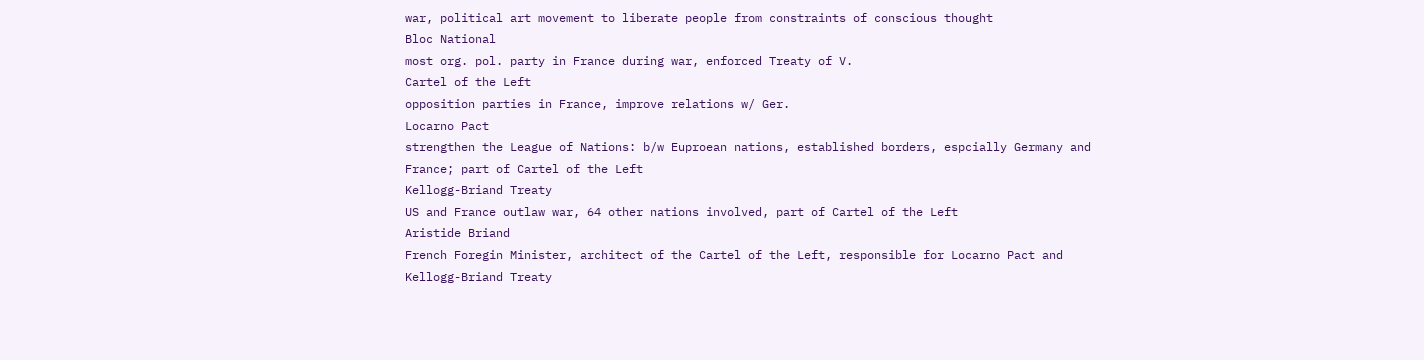war, political art movement to liberate people from constraints of conscious thought
Bloc National
most org. pol. party in France during war, enforced Treaty of V.
Cartel of the Left
opposition parties in France, improve relations w/ Ger.
Locarno Pact
strengthen the League of Nations: b/w Euproean nations, established borders, espcially Germany and France; part of Cartel of the Left
Kellogg-Briand Treaty
US and France outlaw war, 64 other nations involved, part of Cartel of the Left
Aristide Briand
French Foregin Minister, architect of the Cartel of the Left, responsible for Locarno Pact and Kellogg-Briand Treaty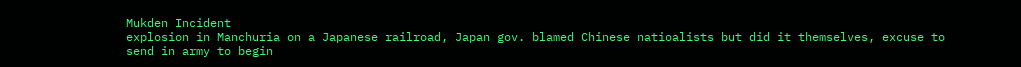Mukden Incident
explosion in Manchuria on a Japanese railroad, Japan gov. blamed Chinese natioalists but did it themselves, excuse to send in army to begin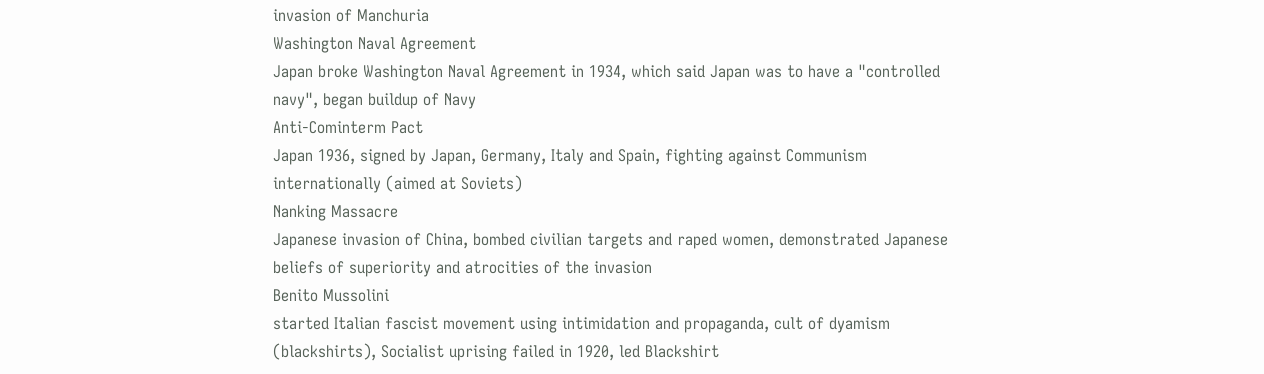invasion of Manchuria
Washington Naval Agreement
Japan broke Washington Naval Agreement in 1934, which said Japan was to have a "controlled navy", began buildup of Navy
Anti-Cominterm Pact
Japan 1936, signed by Japan, Germany, Italy and Spain, fighting against Communism internationally (aimed at Soviets)
Nanking Massacre
Japanese invasion of China, bombed civilian targets and raped women, demonstrated Japanese beliefs of superiority and atrocities of the invasion
Benito Mussolini
started Italian fascist movement using intimidation and propaganda, cult of dyamism (blackshirts), Socialist uprising failed in 1920, led Blackshirt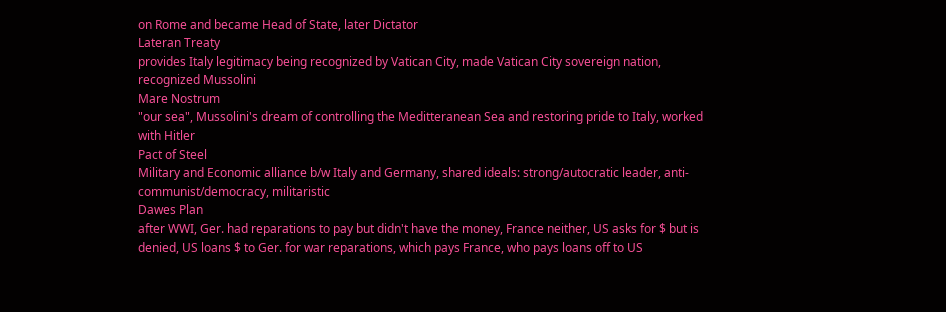on Rome and became Head of State, later Dictator
Lateran Treaty
provides Italy legitimacy being recognized by Vatican City, made Vatican City sovereign nation, recognized Mussolini
Mare Nostrum
"our sea", Mussolini's dream of controlling the Meditteranean Sea and restoring pride to Italy, worked with Hitler
Pact of Steel
Military and Economic alliance b/w Italy and Germany, shared ideals: strong/autocratic leader, anti-communist/democracy, militaristic
Dawes Plan
after WWI, Ger. had reparations to pay but didn't have the money, France neither, US asks for $ but is denied, US loans $ to Ger. for war reparations, which pays France, who pays loans off to US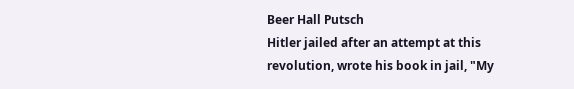Beer Hall Putsch
Hitler jailed after an attempt at this revolution, wrote his book in jail, "My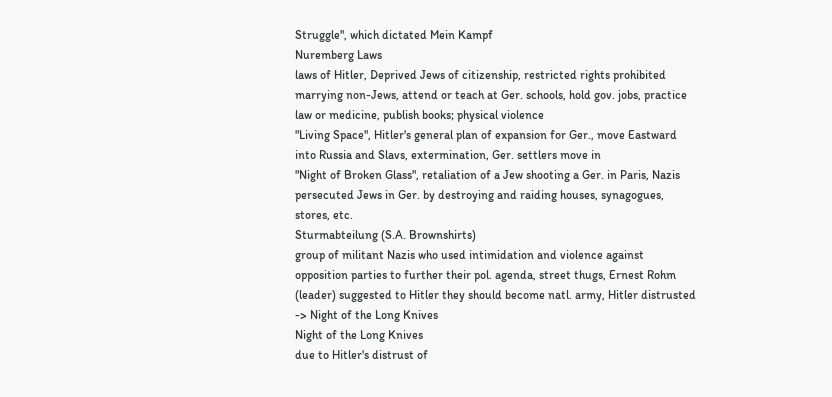Struggle", which dictated Mein Kampf
Nuremberg Laws
laws of Hitler, Deprived Jews of citizenship, restricted rights prohibited marrying non-Jews, attend or teach at Ger. schools, hold gov. jobs, practice law or medicine, publish books; physical violence
"Living Space", Hitler's general plan of expansion for Ger., move Eastward into Russia and Slavs, extermination, Ger. settlers move in
"Night of Broken Glass", retaliation of a Jew shooting a Ger. in Paris, Nazis persecuted Jews in Ger. by destroying and raiding houses, synagogues, stores, etc.
Sturmabteilung (S.A. Brownshirts)
group of militant Nazis who used intimidation and violence against opposition parties to further their pol. agenda, street thugs, Ernest Rohm (leader) suggested to Hitler they should become natl. army, Hitler distrusted -> Night of the Long Knives
Night of the Long Knives
due to Hitler's distrust of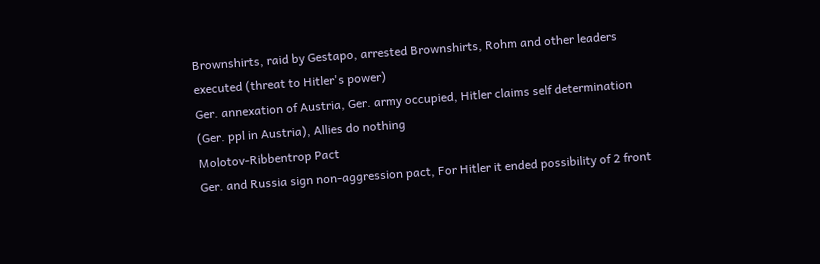Brownshirts, raid by Gestapo, arrested Brownshirts, Rohm and other leaders executed (threat to Hitler's power)
Ger. annexation of Austria, Ger. army occupied, Hitler claims self determination (Ger. ppl in Austria), Allies do nothing
Molotov-Ribbentrop Pact
Ger. and Russia sign non-aggression pact, For Hitler it ended possibility of 2 front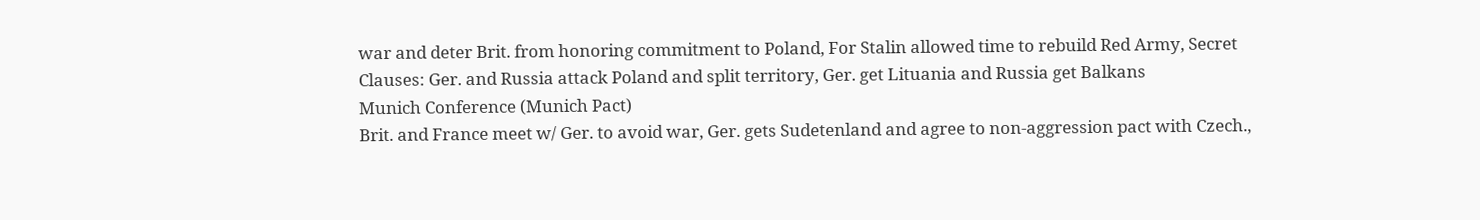war and deter Brit. from honoring commitment to Poland, For Stalin allowed time to rebuild Red Army, Secret Clauses: Ger. and Russia attack Poland and split territory, Ger. get Lituania and Russia get Balkans
Munich Conference (Munich Pact)
Brit. and France meet w/ Ger. to avoid war, Ger. gets Sudetenland and agree to non-aggression pact with Czech.,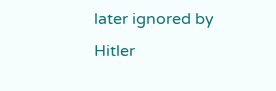later ignored by Hitler